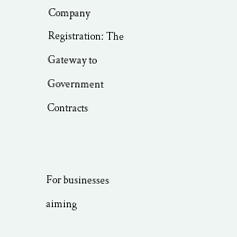Company Registration: The Gateway to Government Contracts


For businesses aiming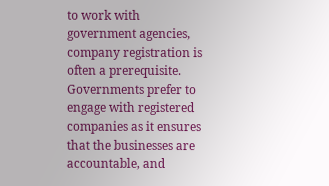to work with government agencies, company registration is often a prerequisite. Governments prefer to engage with registered companies as it ensures that the businesses are accountable, and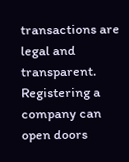transactions are legal and transparent. Registering a company can open doors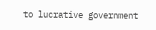to lucrative government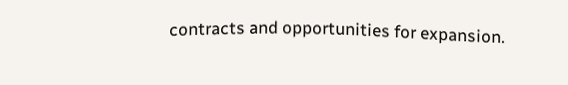contracts and opportunities for expansion.